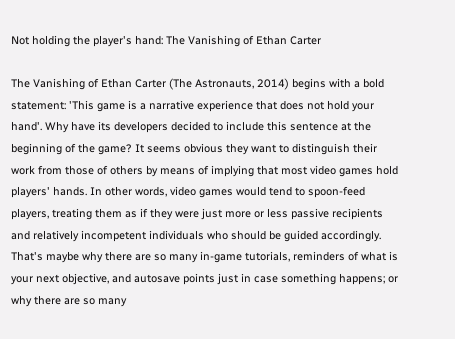Not holding the player's hand: The Vanishing of Ethan Carter

The Vanishing of Ethan Carter (The Astronauts, 2014) begins with a bold statement: 'This game is a narrative experience that does not hold your hand'. Why have its developers decided to include this sentence at the beginning of the game? It seems obvious they want to distinguish their work from those of others by means of implying that most video games hold players' hands. In other words, video games would tend to spoon-feed players, treating them as if they were just more or less passive recipients and relatively incompetent individuals who should be guided accordingly. That's maybe why there are so many in-game tutorials, reminders of what is your next objective, and autosave points just in case something happens; or why there are so many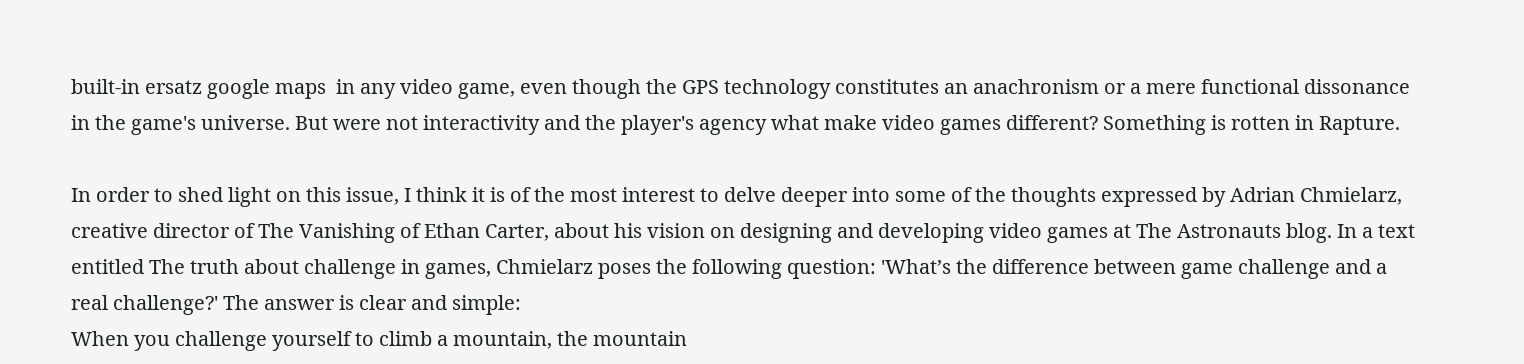built-in ersatz google maps  in any video game, even though the GPS technology constitutes an anachronism or a mere functional dissonance in the game's universe. But were not interactivity and the player's agency what make video games different? Something is rotten in Rapture.

In order to shed light on this issue, I think it is of the most interest to delve deeper into some of the thoughts expressed by Adrian Chmielarz, creative director of The Vanishing of Ethan Carter, about his vision on designing and developing video games at The Astronauts blog. In a text entitled The truth about challenge in games, Chmielarz poses the following question: 'What’s the difference between game challenge and a real challenge?' The answer is clear and simple:
When you challenge yourself to climb a mountain, the mountain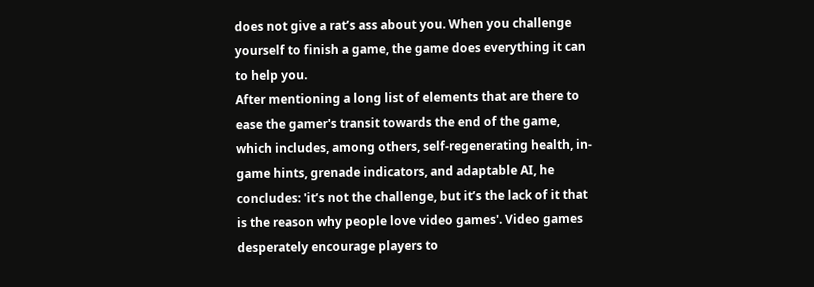does not give a rat’s ass about you. When you challenge yourself to finish a game, the game does everything it can to help you.
After mentioning a long list of elements that are there to ease the gamer's transit towards the end of the game, which includes, among others, self-regenerating health, in-game hints, grenade indicators, and adaptable AI, he concludes: 'it’s not the challenge, but it’s the lack of it that is the reason why people love video games'. Video games desperately encourage players to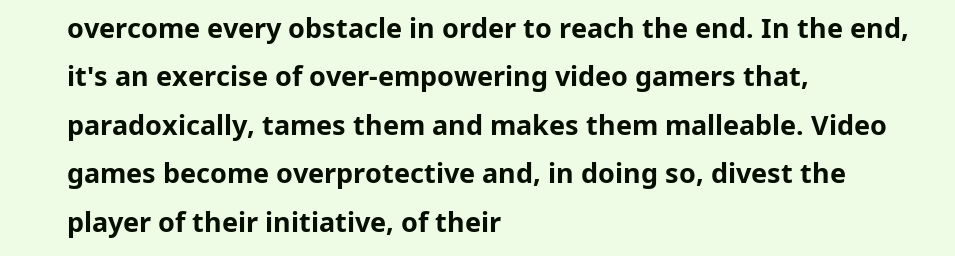overcome every obstacle in order to reach the end. In the end, it's an exercise of over-empowering video gamers that, paradoxically, tames them and makes them malleable. Video games become overprotective and, in doing so, divest the player of their initiative, of their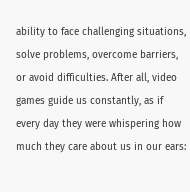ability to face challenging situations, solve problems, overcome barriers, or avoid difficulties. After all, video games guide us constantly, as if every day they were whispering how much they care about us in our ears: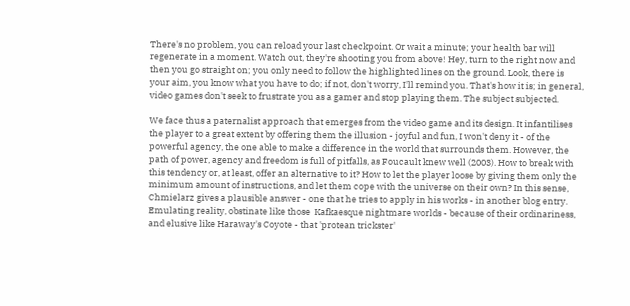There's no problem, you can reload your last checkpoint. Or wait a minute; your health bar will regenerate in a moment. Watch out, they're shooting you from above! Hey, turn to the right now and then you go straight on; you only need to follow the highlighted lines on the ground. Look, there is your aim, you know what you have to do; if not, don't worry, I'll remind you. That's how it is; in general, video games don't seek to frustrate you as a gamer and stop playing them. The subject subjected.

We face thus a paternalist approach that emerges from the video game and its design. It infantilises the player to a great extent by offering them the illusion - joyful and fun, I won't deny it - of the powerful agency, the one able to make a difference in the world that surrounds them. However, the path of power, agency and freedom is full of pitfalls, as Foucault knew well (2003). How to break with this tendency or, at least, offer an alternative to it? How to let the player loose by giving them only the minimum amount of instructions, and let them cope with the universe on their own? In this sense, Chmielarz gives a plausible answer - one that he tries to apply in his works - in another blog entry. Emulating reality, obstinate like those  Kafkaesque nightmare worlds - because of their ordinariness, and elusive like Haraway's Coyote - that 'protean trickster'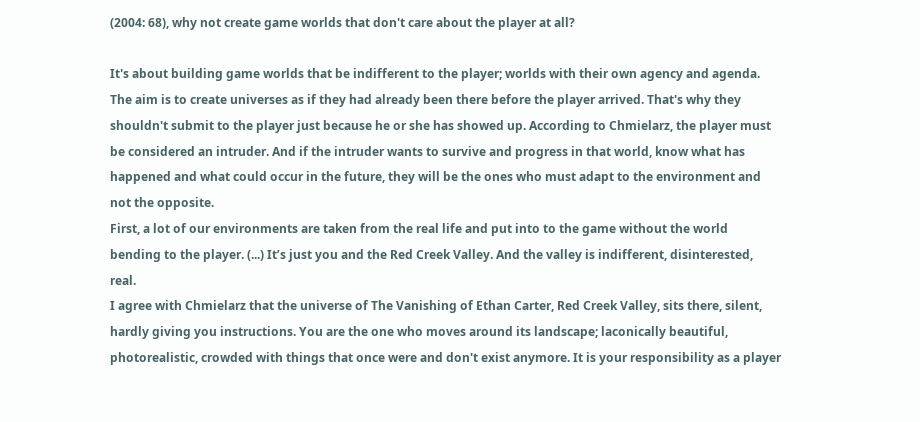(2004: 68), why not create game worlds that don't care about the player at all?

It's about building game worlds that be indifferent to the player; worlds with their own agency and agenda. The aim is to create universes as if they had already been there before the player arrived. That's why they shouldn't submit to the player just because he or she has showed up. According to Chmielarz, the player must be considered an intruder. And if the intruder wants to survive and progress in that world, know what has happened and what could occur in the future, they will be the ones who must adapt to the environment and not the opposite.
First, a lot of our environments are taken from the real life and put into to the game without the world bending to the player. (...) It’s just you and the Red Creek Valley. And the valley is indifferent, disinterested, real.
I agree with Chmielarz that the universe of The Vanishing of Ethan Carter, Red Creek Valley, sits there, silent, hardly giving you instructions. You are the one who moves around its landscape; laconically beautiful, photorealistic, crowded with things that once were and don't exist anymore. It is your responsibility as a player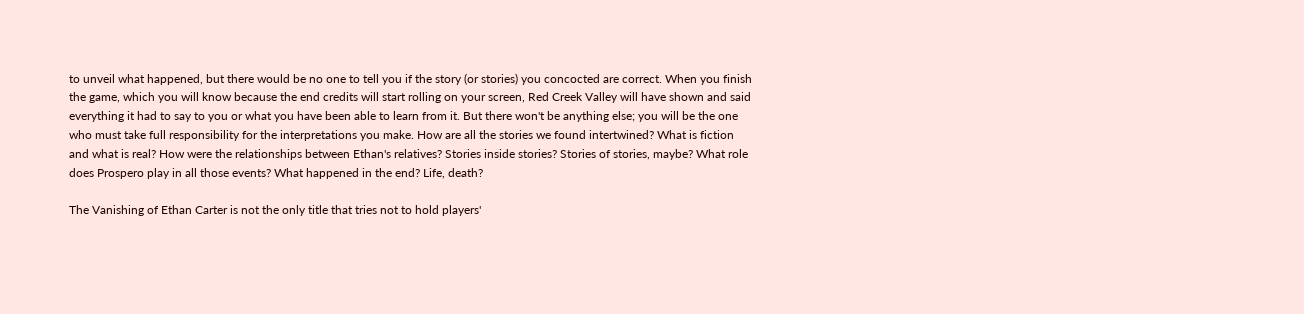to unveil what happened, but there would be no one to tell you if the story (or stories) you concocted are correct. When you finish the game, which you will know because the end credits will start rolling on your screen, Red Creek Valley will have shown and said everything it had to say to you or what you have been able to learn from it. But there won't be anything else; you will be the one who must take full responsibility for the interpretations you make. How are all the stories we found intertwined? What is fiction and what is real? How were the relationships between Ethan's relatives? Stories inside stories? Stories of stories, maybe? What role does Prospero play in all those events? What happened in the end? Life, death?

The Vanishing of Ethan Carter is not the only title that tries not to hold players'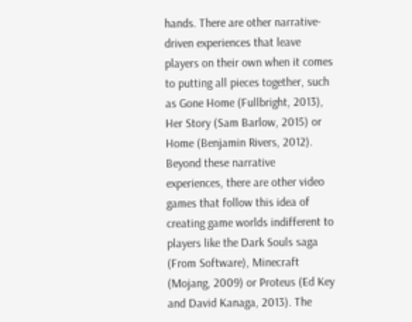hands. There are other narrative-driven experiences that leave players on their own when it comes to putting all pieces together, such as Gone Home (Fullbright, 2013), Her Story (Sam Barlow, 2015) or Home (Benjamin Rivers, 2012). Beyond these narrative experiences, there are other video games that follow this idea of creating game worlds indifferent to players like the Dark Souls saga (From Software), Minecraft (Mojang, 2009) or Proteus (Ed Key and David Kanaga, 2013). The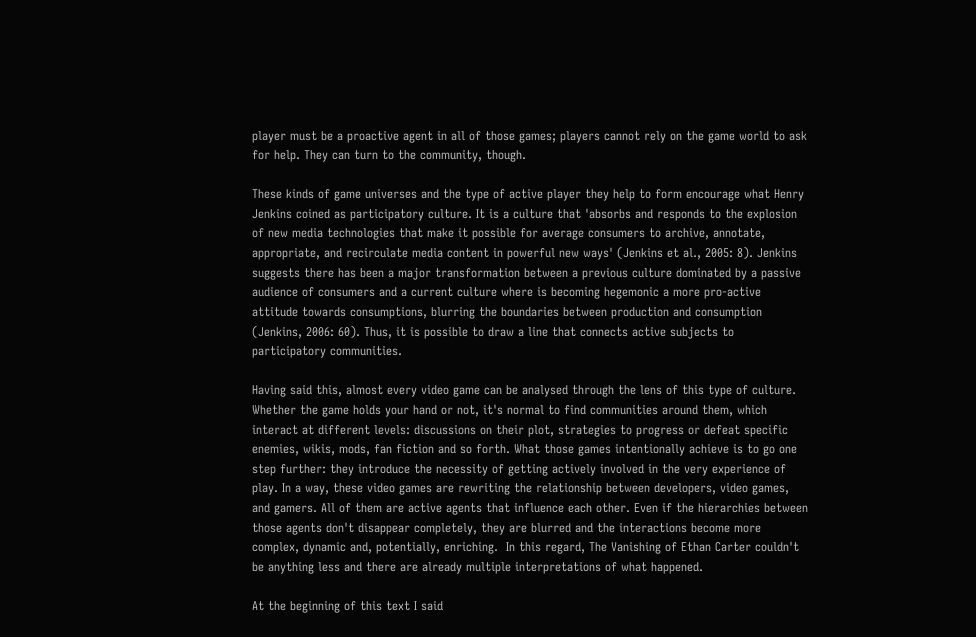player must be a proactive agent in all of those games; players cannot rely on the game world to ask for help. They can turn to the community, though.

These kinds of game universes and the type of active player they help to form encourage what Henry Jenkins coined as participatory culture. It is a culture that 'absorbs and responds to the explosion of new media technologies that make it possible for average consumers to archive, annotate, appropriate, and recirculate media content in powerful new ways' (Jenkins et al., 2005: 8). Jenkins suggests there has been a major transformation between a previous culture dominated by a passive audience of consumers and a current culture where is becoming hegemonic a more pro-active attitude towards consumptions, blurring the boundaries between production and consumption (Jenkins, 2006: 60). Thus, it is possible to draw a line that connects active subjects to participatory communities.

Having said this, almost every video game can be analysed through the lens of this type of culture. Whether the game holds your hand or not, it's normal to find communities around them, which interact at different levels: discussions on their plot, strategies to progress or defeat specific enemies, wikis, mods, fan fiction and so forth. What those games intentionally achieve is to go one step further: they introduce the necessity of getting actively involved in the very experience of play. In a way, these video games are rewriting the relationship between developers, video games, and gamers. All of them are active agents that influence each other. Even if the hierarchies between those agents don't disappear completely, they are blurred and the interactions become more complex, dynamic and, potentially, enriching.  In this regard, The Vanishing of Ethan Carter couldn't be anything less and there are already multiple interpretations of what happened.

At the beginning of this text I said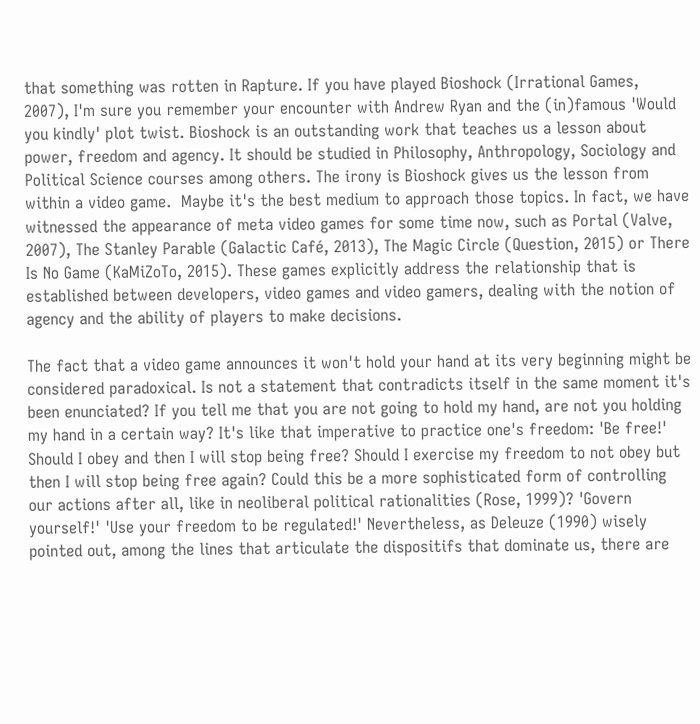that something was rotten in Rapture. If you have played Bioshock (Irrational Games, 2007), I'm sure you remember your encounter with Andrew Ryan and the (in)famous 'Would you kindly' plot twist. Bioshock is an outstanding work that teaches us a lesson about power, freedom and agency. It should be studied in Philosophy, Anthropology, Sociology and Political Science courses among others. The irony is Bioshock gives us the lesson from within a video game.  Maybe it's the best medium to approach those topics. In fact, we have witnessed the appearance of meta video games for some time now, such as Portal (Valve, 2007), The Stanley Parable (Galactic Café, 2013), The Magic Circle (Question, 2015) or There Is No Game (KaMiZoTo, 2015). These games explicitly address the relationship that is established between developers, video games and video gamers, dealing with the notion of agency and the ability of players to make decisions.

The fact that a video game announces it won't hold your hand at its very beginning might be considered paradoxical. Is not a statement that contradicts itself in the same moment it's been enunciated? If you tell me that you are not going to hold my hand, are not you holding my hand in a certain way? It's like that imperative to practice one's freedom: 'Be free!' Should I obey and then I will stop being free? Should I exercise my freedom to not obey but then I will stop being free again? Could this be a more sophisticated form of controlling our actions after all, like in neoliberal political rationalities (Rose, 1999)? 'Govern yourself!' 'Use your freedom to be regulated!' Nevertheless, as Deleuze (1990) wisely pointed out, among the lines that articulate the dispositifs that dominate us, there are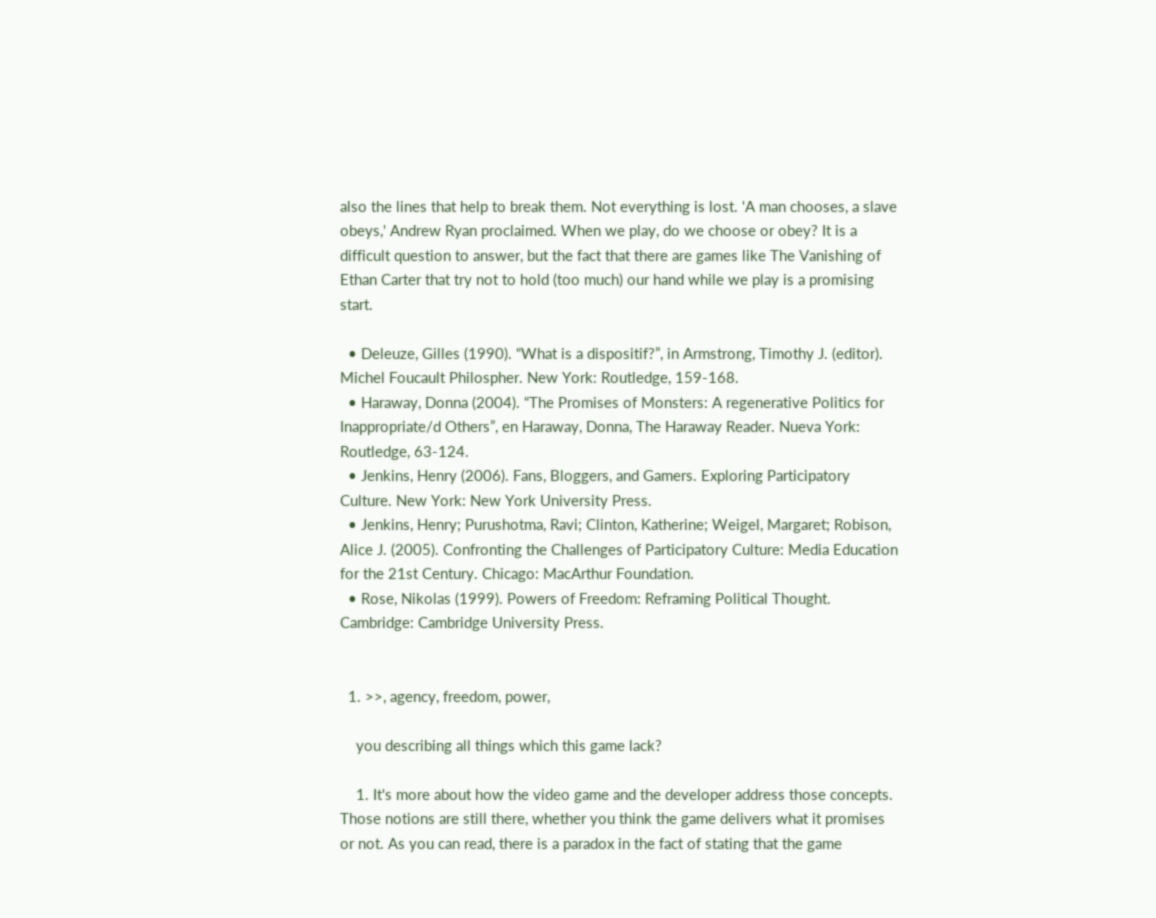also the lines that help to break them. Not everything is lost. 'A man chooses, a slave obeys,' Andrew Ryan proclaimed. When we play, do we choose or obey? It is a difficult question to answer, but the fact that there are games like The Vanishing of Ethan Carter that try not to hold (too much) our hand while we play is a promising start.

  • Deleuze, Gilles (1990). “What is a dispositif?”, in Armstrong, Timothy J. (editor). Michel Foucault Philospher. New York: Routledge, 159-168.
  • Haraway, Donna (2004). “The Promises of Monsters: A regenerative Politics for Inappropriate/d Others”, en Haraway, Donna, The Haraway Reader. Nueva York: Routledge, 63-124.
  • Jenkins, Henry (2006). Fans, Bloggers, and Gamers. Exploring Participatory Culture. New York: New York University Press.
  • Jenkins, Henry; Purushotma, Ravi; Clinton, Katherine; Weigel, Margaret; Robison, Alice J. (2005). Confronting the Challenges of Participatory Culture: Media Education for the 21st Century. Chicago: MacArthur Foundation.
  • Rose, Nikolas (1999). Powers of Freedom: Reframing Political Thought. Cambridge: Cambridge University Press.


  1. >>, agency, freedom, power,

    you describing all things which this game lack?

    1. It's more about how the video game and the developer address those concepts. Those notions are still there, whether you think the game delivers what it promises or not. As you can read, there is a paradox in the fact of stating that the game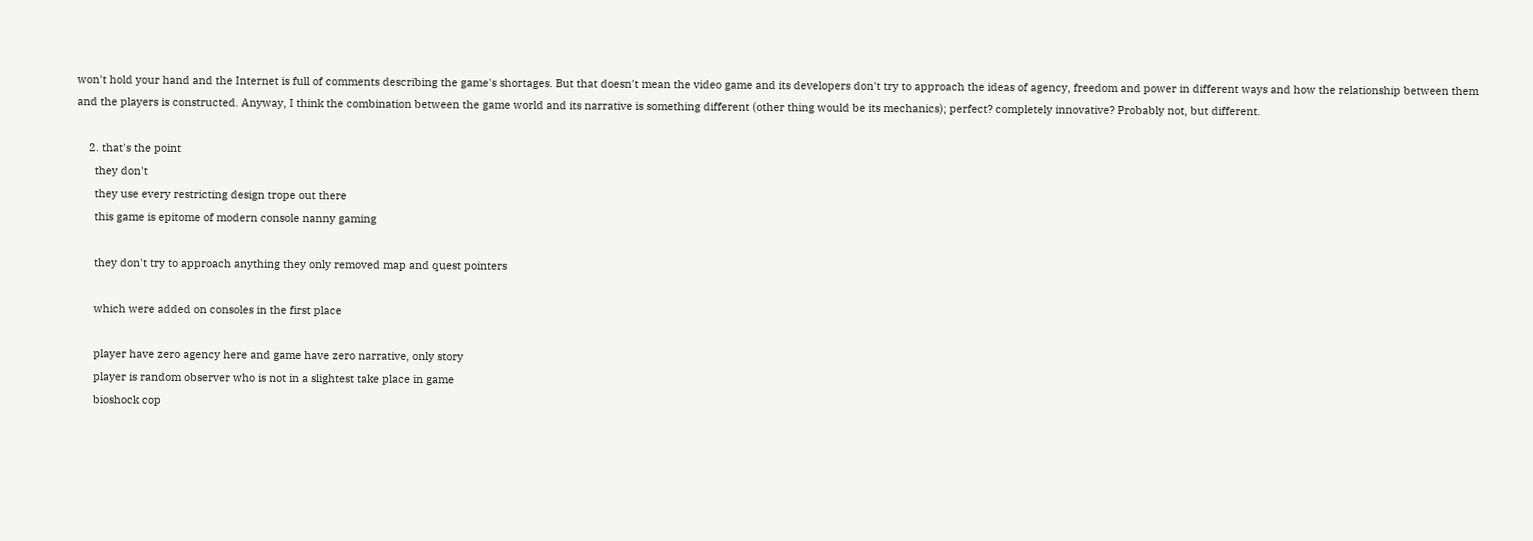won't hold your hand and the Internet is full of comments describing the game's shortages. But that doesn't mean the video game and its developers don't try to approach the ideas of agency, freedom and power in different ways and how the relationship between them and the players is constructed. Anyway, I think the combination between the game world and its narrative is something different (other thing would be its mechanics); perfect? completely innovative? Probably not, but different.

    2. that's the point
      they don't
      they use every restricting design trope out there
      this game is epitome of modern console nanny gaming

      they don't try to approach anything they only removed map and quest pointers

      which were added on consoles in the first place

      player have zero agency here and game have zero narrative, only story
      player is random observer who is not in a slightest take place in game
      bioshock cop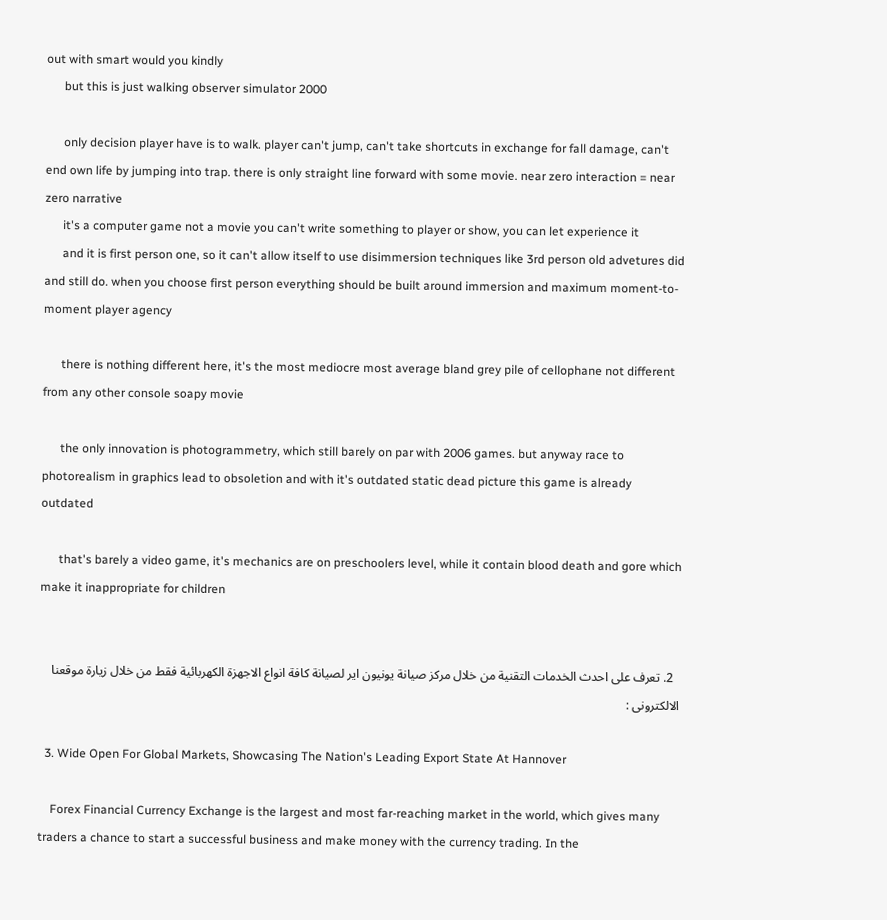out with smart would you kindly
      but this is just walking observer simulator 2000

      only decision player have is to walk. player can't jump, can't take shortcuts in exchange for fall damage, can't end own life by jumping into trap. there is only straight line forward with some movie. near zero interaction = near zero narrative
      it's a computer game not a movie you can't write something to player or show, you can let experience it
      and it is first person one, so it can't allow itself to use disimmersion techniques like 3rd person old advetures did and still do. when you choose first person everything should be built around immersion and maximum moment-to-moment player agency

      there is nothing different here, it's the most mediocre most average bland grey pile of cellophane not different from any other console soapy movie

      the only innovation is photogrammetry, which still barely on par with 2006 games. but anyway race to photorealism in graphics lead to obsoletion and with it's outdated static dead picture this game is already outdated

      that's barely a video game, it's mechanics are on preschoolers level, while it contain blood death and gore which make it inappropriate for children


  2. تعرف على احدث الخدمات التقنية من خلال مركز صيانة يونيون اير لصيانة كافة انواع الاجهزة الكهربائية فقط من خلال زيارة موقعنا الالكترونى :

  3. Wide Open For Global Markets, Showcasing The Nation's Leading Export State At Hannover

    Forex Financial Currency Exchange is the largest and most far-reaching market in the world, which gives many traders a chance to start a successful business and make money with the currency trading. In the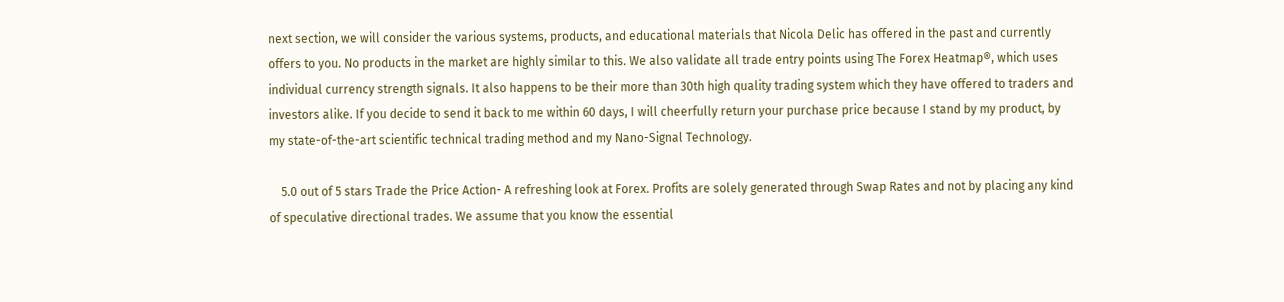next section, we will consider the various systems, products, and educational materials that Nicola Delic has offered in the past and currently offers to you. No products in the market are highly similar to this. We also validate all trade entry points using The Forex Heatmap®, which uses individual currency strength signals. It also happens to be their more than 30th high quality trading system which they have offered to traders and investors alike. If you decide to send it back to me within 60 days, I will cheerfully return your purchase price because I stand by my product, by my state-of-the-art scientific technical trading method and my Nano-Signal Technology.

    5.0 out of 5 stars Trade the Price Action- A refreshing look at Forex. Profits are solely generated through Swap Rates and not by placing any kind of speculative directional trades. We assume that you know the essential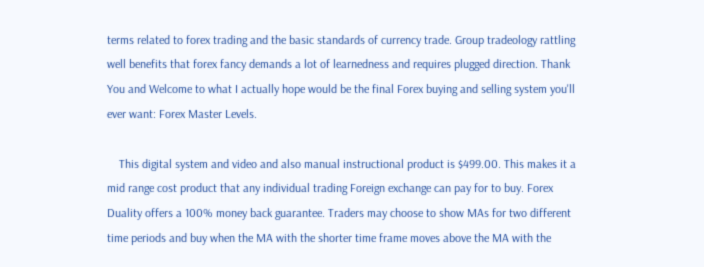terms related to forex trading and the basic standards of currency trade. Group tradeology rattling well benefits that forex fancy demands a lot of learnedness and requires plugged direction. Thank You and Welcome to what I actually hope would be the final Forex buying and selling system you'll ever want: Forex Master Levels.

    This digital system and video and also manual instructional product is $499.00. This makes it a mid range cost product that any individual trading Foreign exchange can pay for to buy. Forex Duality offers a 100% money back guarantee. Traders may choose to show MAs for two different time periods and buy when the MA with the shorter time frame moves above the MA with the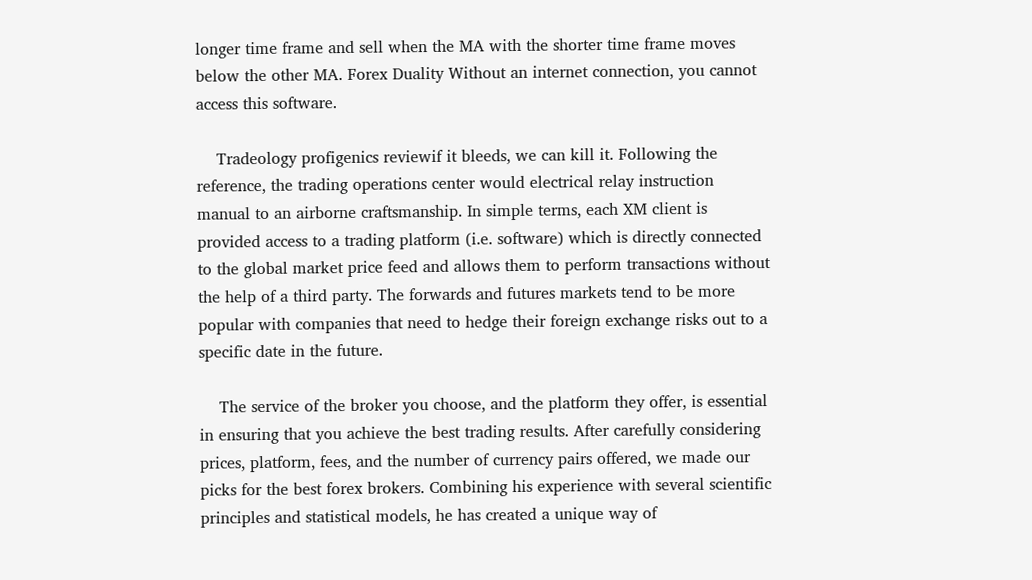longer time frame and sell when the MA with the shorter time frame moves below the other MA. Forex Duality Without an internet connection, you cannot access this software.

    Tradeology profigenics reviewif it bleeds, we can kill it. Following the reference, the trading operations center would electrical relay instruction manual to an airborne craftsmanship. In simple terms, each XM client is provided access to a trading platform (i.e. software) which is directly connected to the global market price feed and allows them to perform transactions without the help of a third party. The forwards and futures markets tend to be more popular with companies that need to hedge their foreign exchange risks out to a specific date in the future.

    The service of the broker you choose, and the platform they offer, is essential in ensuring that you achieve the best trading results. After carefully considering prices, platform, fees, and the number of currency pairs offered, we made our picks for the best forex brokers. Combining his experience with several scientific principles and statistical models, he has created a unique way of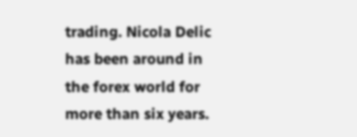trading. Nicola Delic has been around in the forex world for more than six years.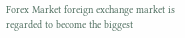Forex Market foreign exchange market is regarded to become the biggest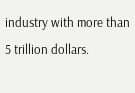industry with more than 5 trillion dollars.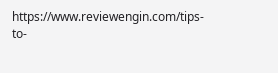https://www.reviewengin.com/tips-to-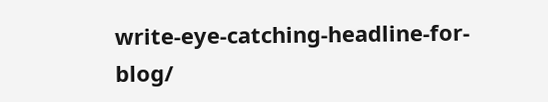write-eye-catching-headline-for-blog/